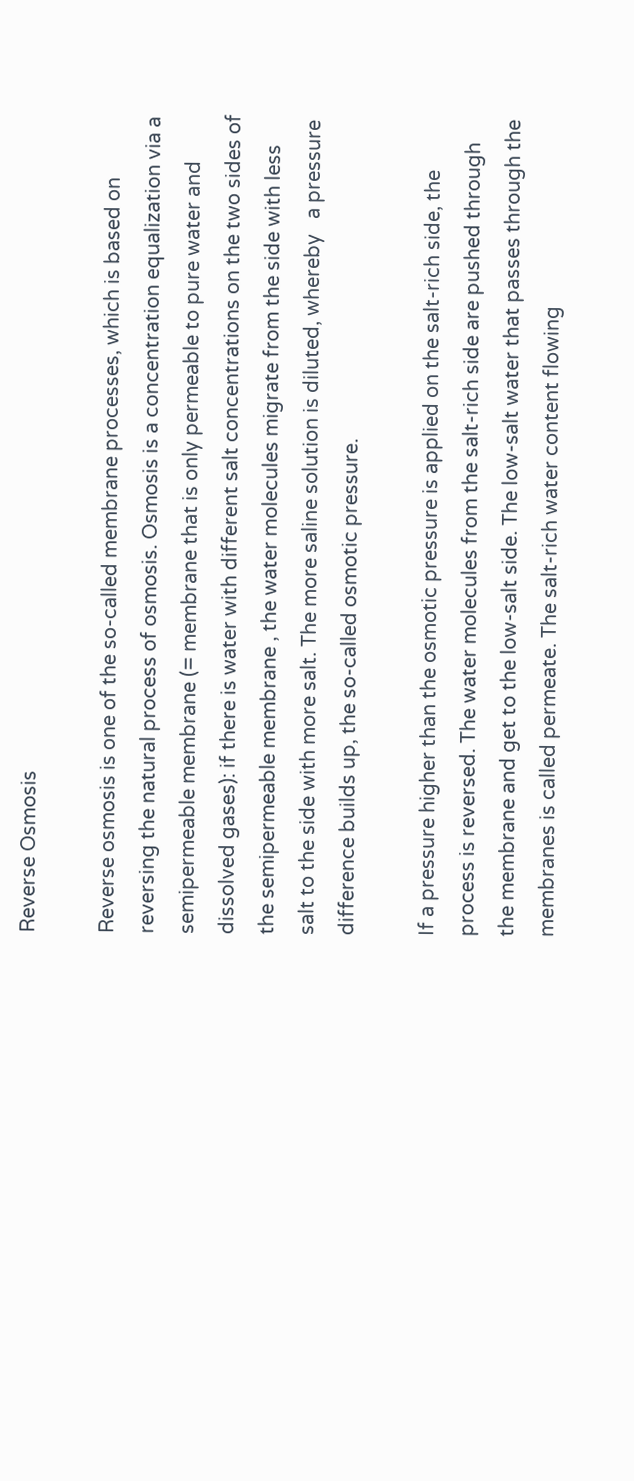Reverse Osmosis

Reverse osmosis is one of the so-called membrane processes, which is based on reversing the natural process of osmosis. Osmosis is a concentration equalization via a semipermeable membrane (= membrane that is only permeable to pure water and dissolved gases): if there is water with different salt concentrations on the two sides of the semipermeable membrane , the water molecules migrate from the side with less salt to the side with more salt. The more saline solution is diluted, whereby   a pressure difference builds up, the so-called osmotic pressure.

If a pressure higher than the osmotic pressure is applied on the salt-rich side, the process is reversed. The water molecules from the salt-rich side are pushed through the membrane and get to the low-salt side. The low-salt water that passes through the membranes is called permeate. The salt-rich water content flowing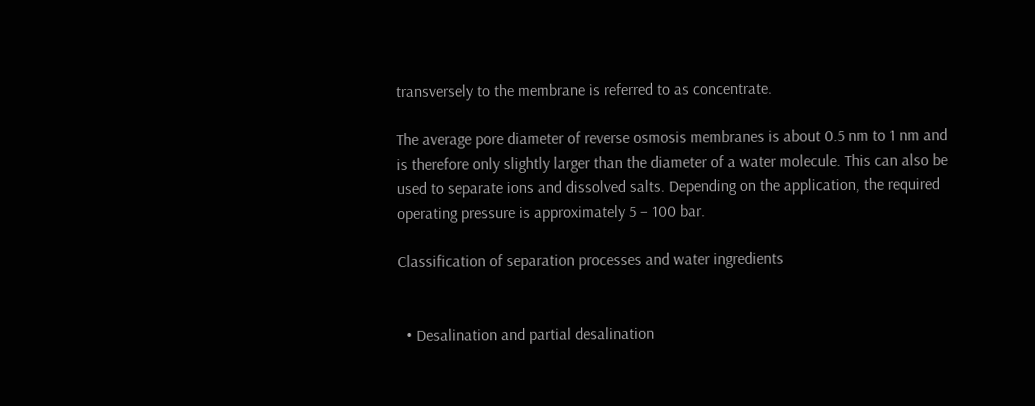transversely to the membrane is referred to as concentrate.

The average pore diameter of reverse osmosis membranes is about 0.5 nm to 1 nm and is therefore only slightly larger than the diameter of a water molecule. This can also be used to separate ions and dissolved salts. Depending on the application, the required operating pressure is approximately 5 – 100 bar.

Classification of separation processes and water ingredients


  • Desalination and partial desalination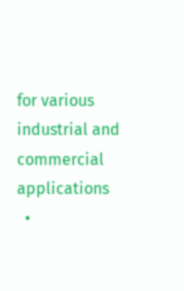for various industrial and commercial applications
  •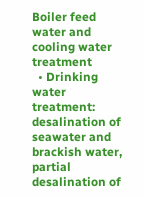Boiler feed water and cooling water treatment
  • Drinking water treatment: desalination of seawater and brackish water, partial desalination of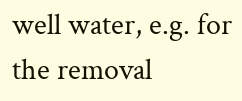well water, e.g. for the removal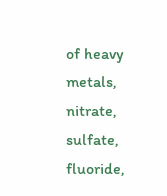of heavy metals, nitrate, sulfate, fluoride,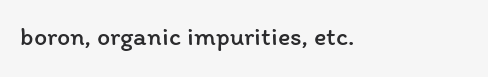boron, organic impurities, etc.